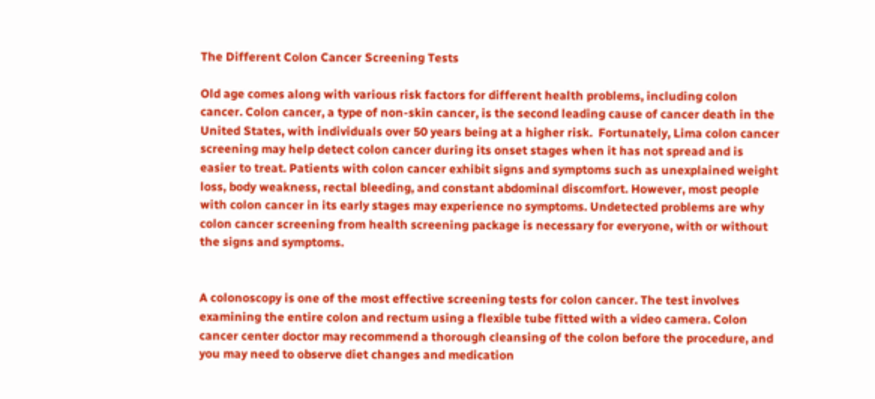The Different Colon Cancer Screening Tests

Old age comes along with various risk factors for different health problems, including colon cancer. Colon cancer, a type of non-skin cancer, is the second leading cause of cancer death in the United States, with individuals over 50 years being at a higher risk.  Fortunately, Lima colon cancer screening may help detect colon cancer during its onset stages when it has not spread and is easier to treat. Patients with colon cancer exhibit signs and symptoms such as unexplained weight loss, body weakness, rectal bleeding, and constant abdominal discomfort. However, most people with colon cancer in its early stages may experience no symptoms. Undetected problems are why colon cancer screening from health screening package is necessary for everyone, with or without the signs and symptoms.


A colonoscopy is one of the most effective screening tests for colon cancer. The test involves examining the entire colon and rectum using a flexible tube fitted with a video camera. Colon cancer center doctor may recommend a thorough cleansing of the colon before the procedure, and you may need to observe diet changes and medication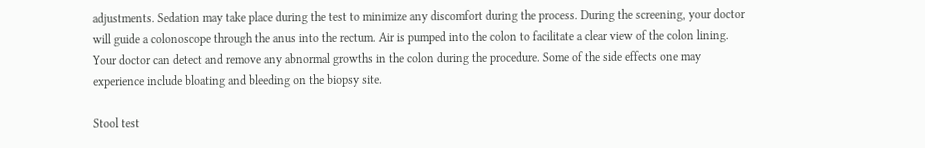adjustments. Sedation may take place during the test to minimize any discomfort during the process. During the screening, your doctor will guide a colonoscope through the anus into the rectum. Air is pumped into the colon to facilitate a clear view of the colon lining. Your doctor can detect and remove any abnormal growths in the colon during the procedure. Some of the side effects one may experience include bloating and bleeding on the biopsy site.

Stool test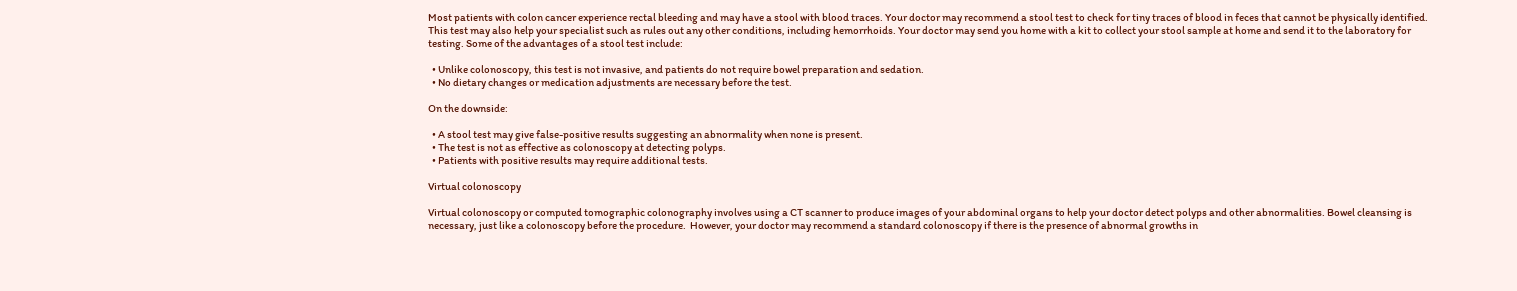Most patients with colon cancer experience rectal bleeding and may have a stool with blood traces. Your doctor may recommend a stool test to check for tiny traces of blood in feces that cannot be physically identified. This test may also help your specialist such as rules out any other conditions, including hemorrhoids. Your doctor may send you home with a kit to collect your stool sample at home and send it to the laboratory for testing. Some of the advantages of a stool test include:

  • Unlike colonoscopy, this test is not invasive, and patients do not require bowel preparation and sedation.
  • No dietary changes or medication adjustments are necessary before the test.

On the downside:

  • A stool test may give false-positive results suggesting an abnormality when none is present.
  • The test is not as effective as colonoscopy at detecting polyps.
  • Patients with positive results may require additional tests.

Virtual colonoscopy

Virtual colonoscopy or computed tomographic colonography involves using a CT scanner to produce images of your abdominal organs to help your doctor detect polyps and other abnormalities. Bowel cleansing is necessary, just like a colonoscopy before the procedure.  However, your doctor may recommend a standard colonoscopy if there is the presence of abnormal growths in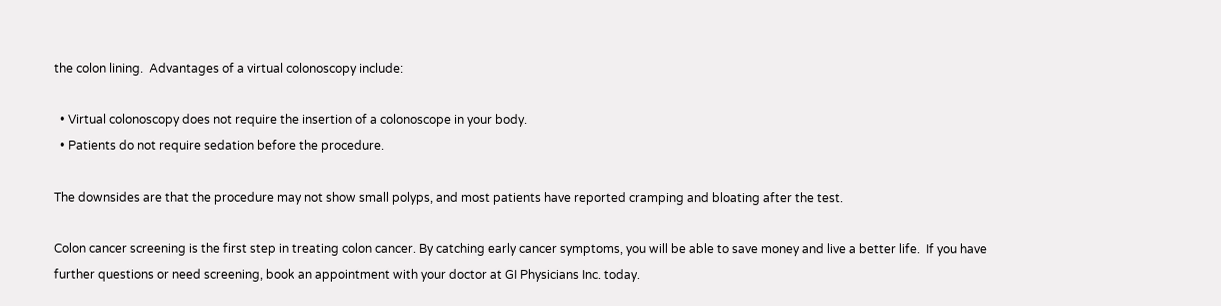the colon lining.  Advantages of a virtual colonoscopy include:

  • Virtual colonoscopy does not require the insertion of a colonoscope in your body.
  • Patients do not require sedation before the procedure.

The downsides are that the procedure may not show small polyps, and most patients have reported cramping and bloating after the test.

Colon cancer screening is the first step in treating colon cancer. By catching early cancer symptoms, you will be able to save money and live a better life.  If you have further questions or need screening, book an appointment with your doctor at GI Physicians Inc. today.